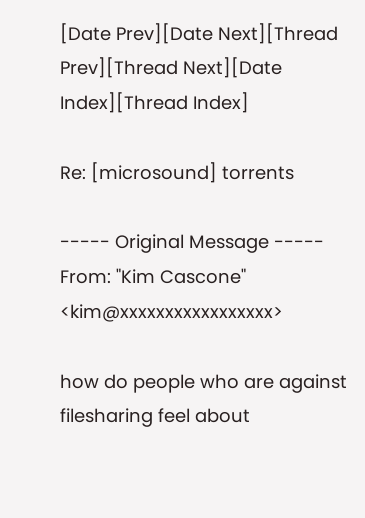[Date Prev][Date Next][Thread Prev][Thread Next][Date Index][Thread Index]

Re: [microsound] torrents

----- Original Message ----- From: "Kim Cascone" <kim@xxxxxxxxxxxxxxxxx>

how do people who are against filesharing feel about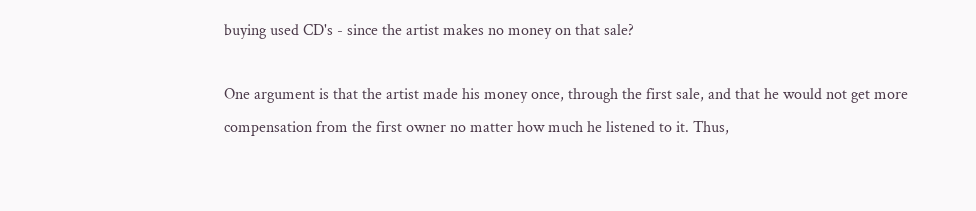buying used CD's - since the artist makes no money on that sale?

One argument is that the artist made his money once, through the first sale, and that he would not get more compensation from the first owner no matter how much he listened to it. Thus,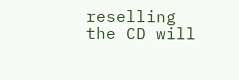reselling the CD will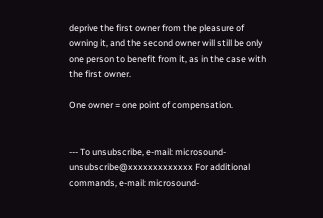deprive the first owner from the pleasure of owning it, and the second owner will still be only one person to benefit from it, as in the case with the first owner.

One owner = one point of compensation.


--- To unsubscribe, e-mail: microsound-unsubscribe@xxxxxxxxxxxxx For additional commands, e-mail: microsound-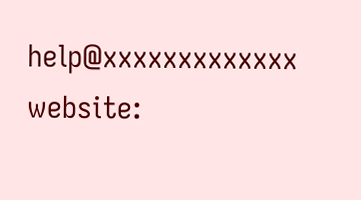help@xxxxxxxxxxxxx website: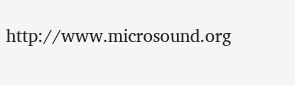http://www.microsound.org